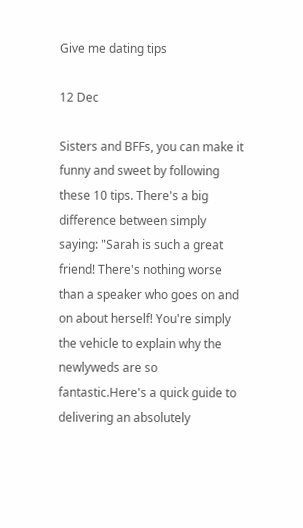Give me dating tips

12 Dec

Sisters and BFFs, you can make it funny and sweet by following these 10 tips. There's a big difference between simply saying: "Sarah is such a great friend! There's nothing worse than a speaker who goes on and on about herself! You're simply the vehicle to explain why the newlyweds are so fantastic.Here's a quick guide to delivering an absolutely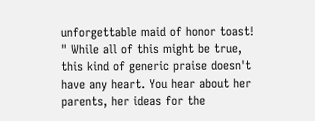unforgettable maid of honor toast! " While all of this might be true, this kind of generic praise doesn't have any heart. You hear about her parents, her ideas for the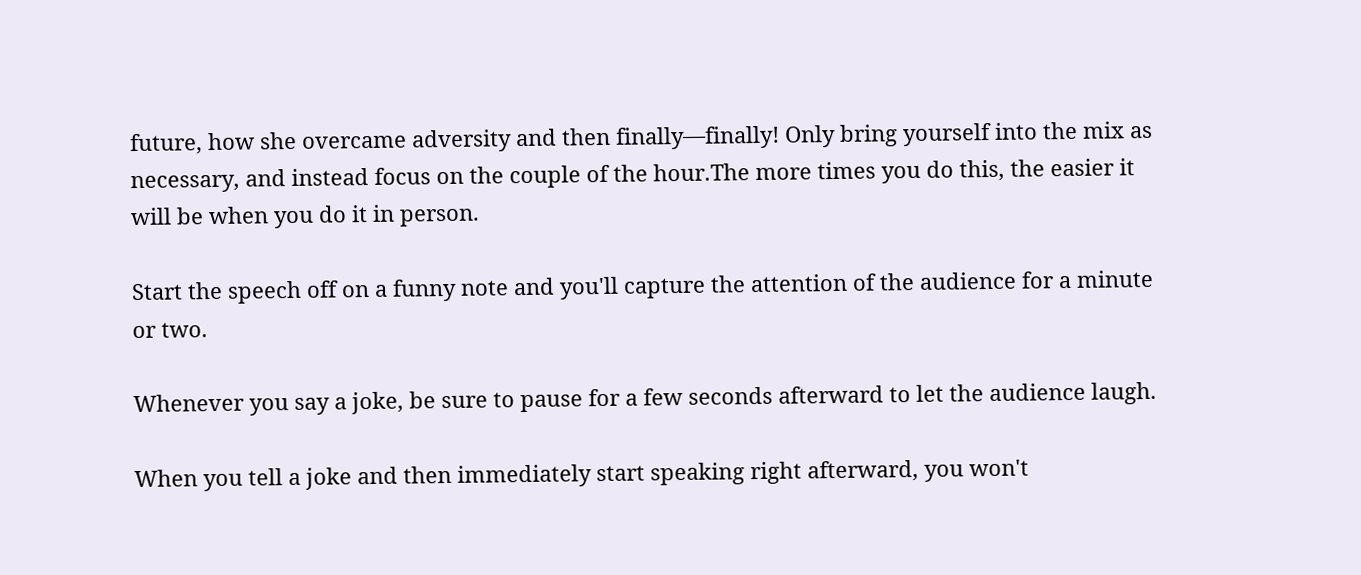future, how she overcame adversity and then finally—finally! Only bring yourself into the mix as necessary, and instead focus on the couple of the hour.The more times you do this, the easier it will be when you do it in person.

Start the speech off on a funny note and you'll capture the attention of the audience for a minute or two.

Whenever you say a joke, be sure to pause for a few seconds afterward to let the audience laugh.

When you tell a joke and then immediately start speaking right afterward, you won't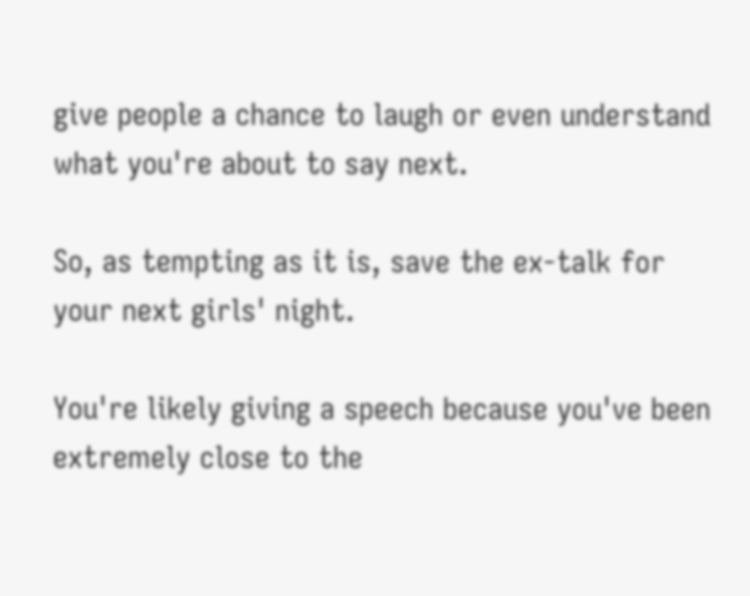give people a chance to laugh or even understand what you're about to say next.

So, as tempting as it is, save the ex-talk for your next girls' night.

You're likely giving a speech because you've been extremely close to the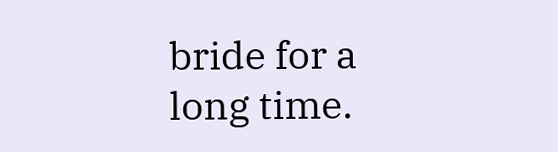bride for a long time.